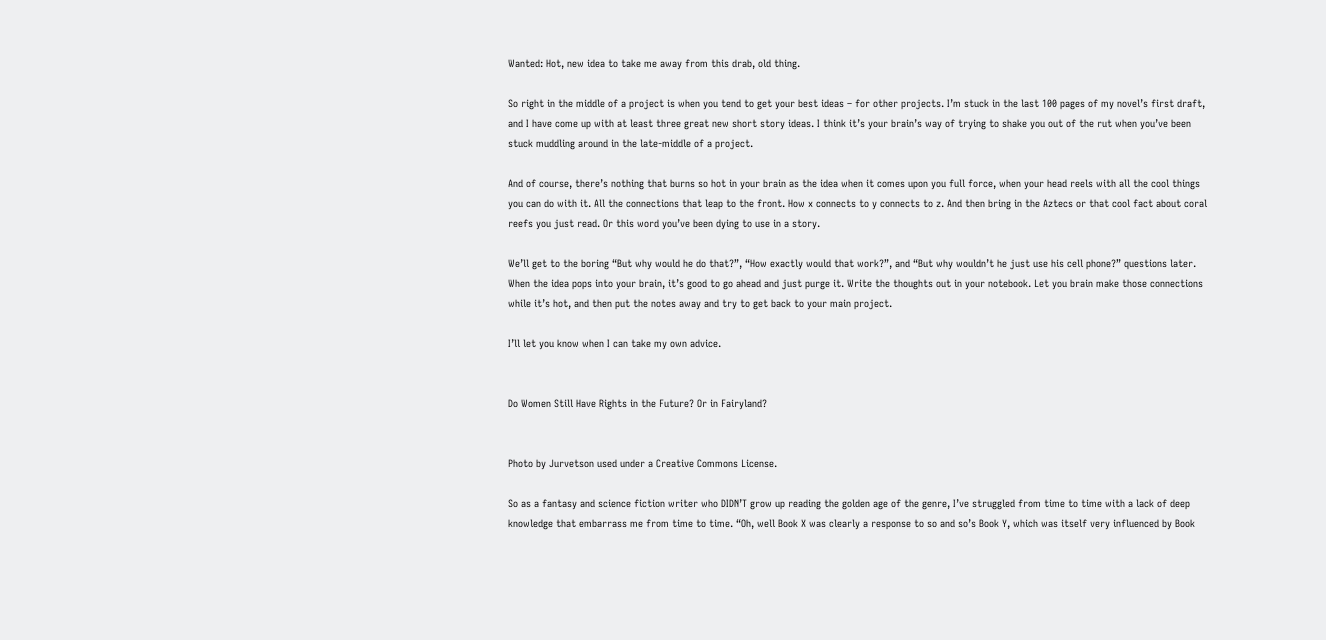Wanted: Hot, new idea to take me away from this drab, old thing.

So right in the middle of a project is when you tend to get your best ideas – for other projects. I’m stuck in the last 100 pages of my novel’s first draft, and I have come up with at least three great new short story ideas. I think it’s your brain’s way of trying to shake you out of the rut when you’ve been stuck muddling around in the late-middle of a project.

And of course, there’s nothing that burns so hot in your brain as the idea when it comes upon you full force, when your head reels with all the cool things you can do with it. All the connections that leap to the front. How x connects to y connects to z. And then bring in the Aztecs or that cool fact about coral reefs you just read. Or this word you’ve been dying to use in a story.

We’ll get to the boring “But why would he do that?”, “How exactly would that work?”, and “But why wouldn’t he just use his cell phone?” questions later. When the idea pops into your brain, it’s good to go ahead and just purge it. Write the thoughts out in your notebook. Let you brain make those connections while it’s hot, and then put the notes away and try to get back to your main project.

I’ll let you know when I can take my own advice.


Do Women Still Have Rights in the Future? Or in Fairyland?


Photo by Jurvetson used under a Creative Commons License.

So as a fantasy and science fiction writer who DIDN’T grow up reading the golden age of the genre, I’ve struggled from time to time with a lack of deep knowledge that embarrass me from time to time. “Oh, well Book X was clearly a response to so and so’s Book Y, which was itself very influenced by Book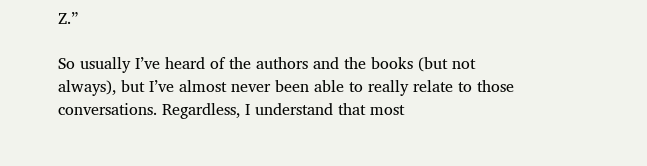Z.”

So usually I’ve heard of the authors and the books (but not always), but I’ve almost never been able to really relate to those conversations. Regardless, I understand that most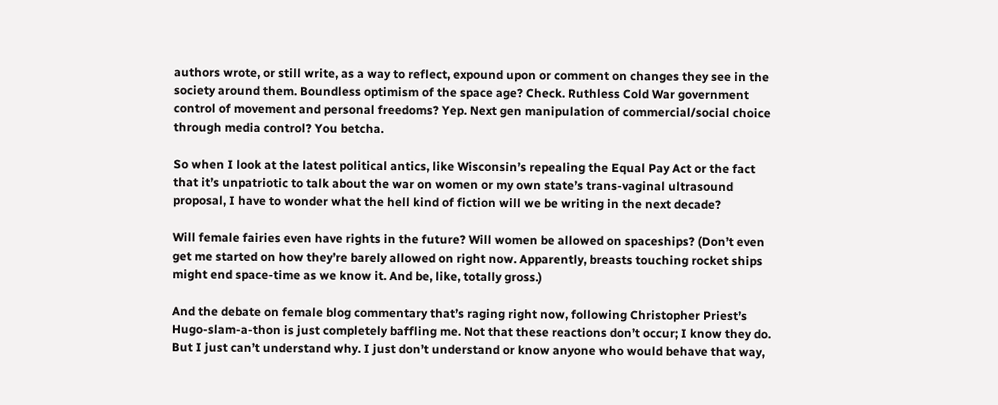authors wrote, or still write, as a way to reflect, expound upon or comment on changes they see in the society around them. Boundless optimism of the space age? Check. Ruthless Cold War government control of movement and personal freedoms? Yep. Next gen manipulation of commercial/social choice through media control? You betcha.

So when I look at the latest political antics, like Wisconsin’s repealing the Equal Pay Act or the fact that it’s unpatriotic to talk about the war on women or my own state’s trans-vaginal ultrasound proposal, I have to wonder what the hell kind of fiction will we be writing in the next decade?

Will female fairies even have rights in the future? Will women be allowed on spaceships? (Don’t even get me started on how they’re barely allowed on right now. Apparently, breasts touching rocket ships might end space-time as we know it. And be, like, totally gross.)

And the debate on female blog commentary that’s raging right now, following Christopher Priest’s Hugo-slam-a-thon is just completely baffling me. Not that these reactions don’t occur; I know they do. But I just can’t understand why. I just don’t understand or know anyone who would behave that way,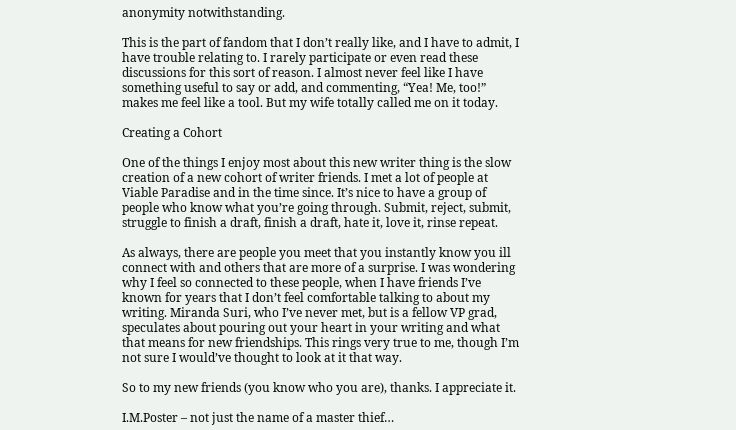anonymity notwithstanding.

This is the part of fandom that I don’t really like, and I have to admit, I have trouble relating to. I rarely participate or even read these discussions for this sort of reason. I almost never feel like I have something useful to say or add, and commenting, “Yea! Me, too!” makes me feel like a tool. But my wife totally called me on it today.

Creating a Cohort

One of the things I enjoy most about this new writer thing is the slow creation of a new cohort of writer friends. I met a lot of people at Viable Paradise and in the time since. It’s nice to have a group of people who know what you’re going through. Submit, reject, submit, struggle to finish a draft, finish a draft, hate it, love it, rinse repeat.

As always, there are people you meet that you instantly know you ill connect with and others that are more of a surprise. I was wondering why I feel so connected to these people, when I have friends I’ve known for years that I don’t feel comfortable talking to about my writing. Miranda Suri, who I’ve never met, but is a fellow VP grad, speculates about pouring out your heart in your writing and what that means for new friendships. This rings very true to me, though I’m not sure I would’ve thought to look at it that way.

So to my new friends (you know who you are), thanks. I appreciate it.

I.M.Poster – not just the name of a master thief…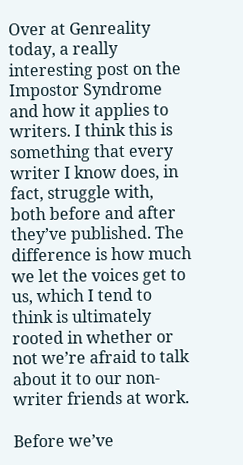Over at Genreality today, a really interesting post on the Impostor Syndrome and how it applies to writers. I think this is something that every writer I know does, in fact, struggle with, both before and after they’ve published. The difference is how much we let the voices get to us, which I tend to think is ultimately rooted in whether or not we’re afraid to talk about it to our non-writer friends at work.

Before we’ve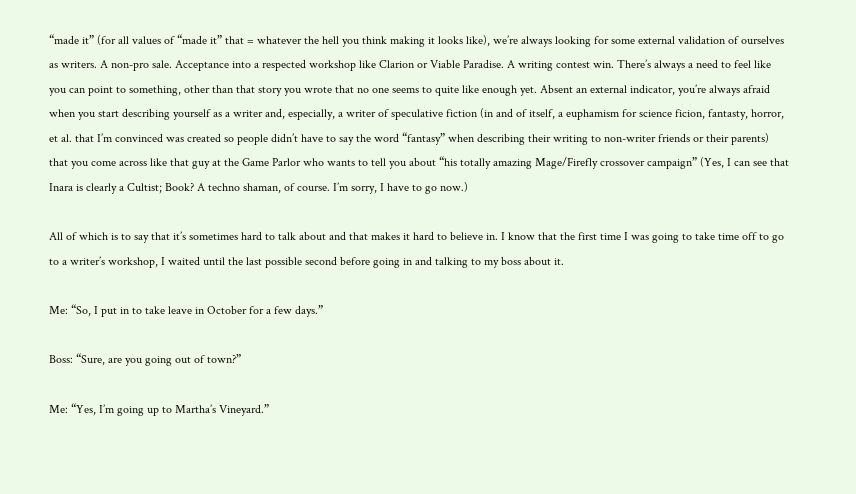“made it” (for all values of “made it” that = whatever the hell you think making it looks like), we’re always looking for some external validation of ourselves as writers. A non-pro sale. Acceptance into a respected workshop like Clarion or Viable Paradise. A writing contest win. There’s always a need to feel like you can point to something, other than that story you wrote that no one seems to quite like enough yet. Absent an external indicator, you’re always afraid when you start describing yourself as a writer and, especially, a writer of speculative fiction (in and of itself, a euphamism for science ficion, fantasty, horror, et al. that I’m convinced was created so people didn’t have to say the word “fantasy” when describing their writing to non-writer friends or their parents) that you come across like that guy at the Game Parlor who wants to tell you about “his totally amazing Mage/Firefly crossover campaign” (Yes, I can see that Inara is clearly a Cultist; Book? A techno shaman, of course. I’m sorry, I have to go now.)

All of which is to say that it’s sometimes hard to talk about and that makes it hard to believe in. I know that the first time I was going to take time off to go to a writer’s workshop, I waited until the last possible second before going in and talking to my boss about it.

Me: “So, I put in to take leave in October for a few days.”

Boss: “Sure, are you going out of town?”

Me: “Yes, I’m going up to Martha’s Vineyard.”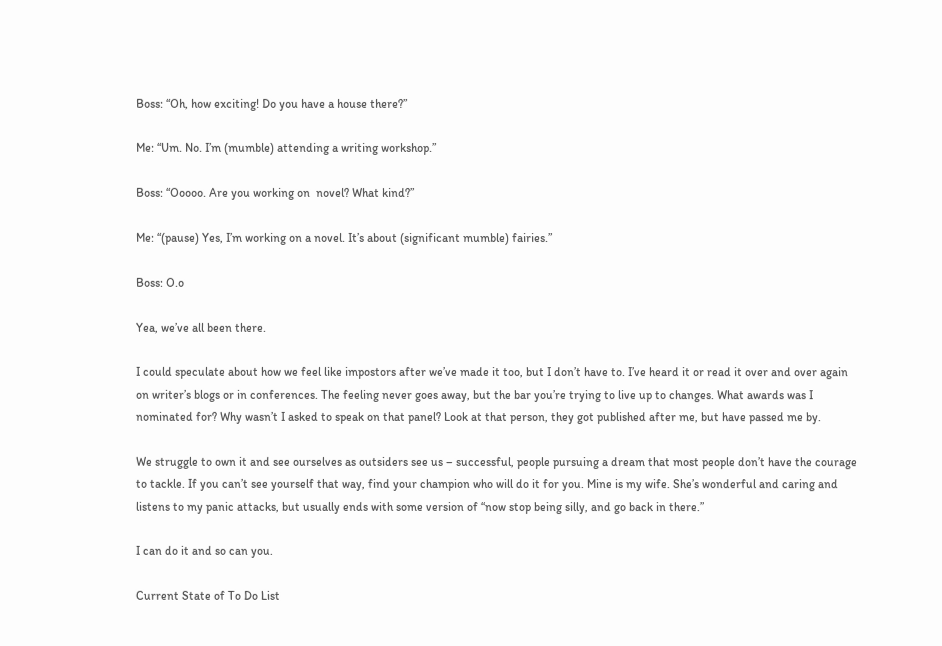Boss: “Oh, how exciting! Do you have a house there?”

Me: “Um. No. I’m (mumble) attending a writing workshop.”

Boss: “Ooooo. Are you working on  novel? What kind?”

Me: “(pause) Yes, I’m working on a novel. It’s about (significant mumble) fairies.”

Boss: O.o

Yea, we’ve all been there.

I could speculate about how we feel like impostors after we’ve made it too, but I don’t have to. I’ve heard it or read it over and over again on writer’s blogs or in conferences. The feeling never goes away, but the bar you’re trying to live up to changes. What awards was I nominated for? Why wasn’t I asked to speak on that panel? Look at that person, they got published after me, but have passed me by.

We struggle to own it and see ourselves as outsiders see us – successful, people pursuing a dream that most people don’t have the courage to tackle. If you can’t see yourself that way, find your champion who will do it for you. Mine is my wife. She’s wonderful and caring and listens to my panic attacks, but usually ends with some version of “now stop being silly, and go back in there.”

I can do it and so can you.

Current State of To Do List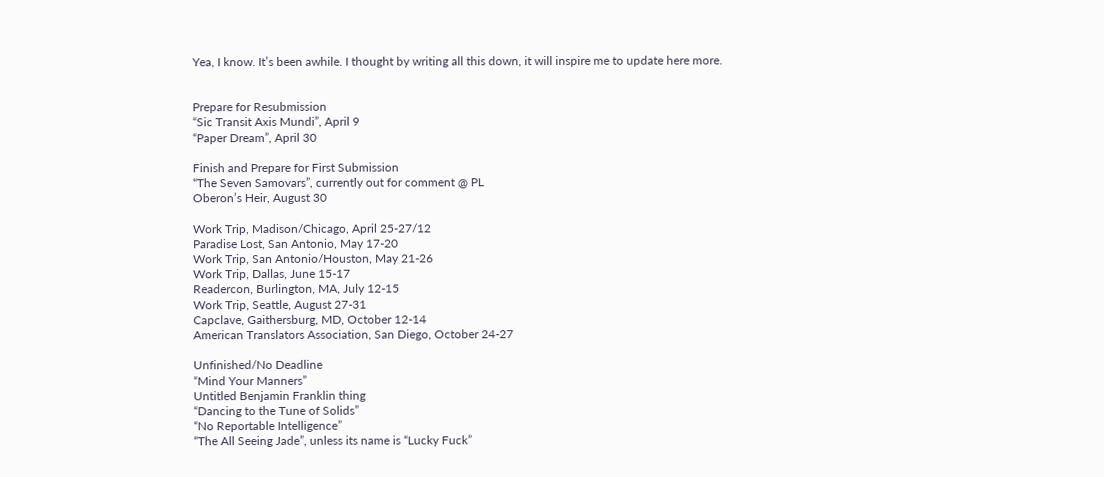Yea, I know. It’s been awhile. I thought by writing all this down, it will inspire me to update here more.


Prepare for Resubmission
“Sic Transit Axis Mundi”, April 9
“Paper Dream”, April 30

Finish and Prepare for First Submission
“The Seven Samovars”, currently out for comment @ PL
Oberon’s Heir, August 30

Work Trip, Madison/Chicago, April 25-27/12
Paradise Lost, San Antonio, May 17-20
Work Trip, San Antonio/Houston, May 21-26
Work Trip, Dallas, June 15-17
Readercon, Burlington, MA, July 12-15
Work Trip, Seattle, August 27-31
Capclave, Gaithersburg, MD, October 12-14
American Translators Association, San Diego, October 24-27

Unfinished/No Deadline
“Mind Your Manners”
Untitled Benjamin Franklin thing
“Dancing to the Tune of Solids”
“No Reportable Intelligence”
“The All Seeing Jade”, unless its name is “Lucky Fuck”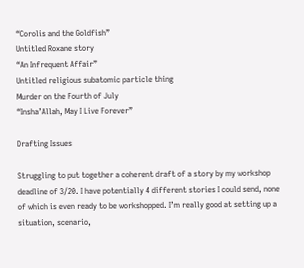“Corolis and the Goldfish”
Untitled Roxane story
“An Infrequent Affair”
Untitled religious subatomic particle thing
Murder on the Fourth of July
“Insha’Allah, May I Live Forever”

Drafting Issues

Struggling to put together a coherent draft of a story by my workshop deadline of 3/20. I have potentially 4 different stories I could send, none of which is even ready to be workshopped. I’m really good at setting up a situation, scenario,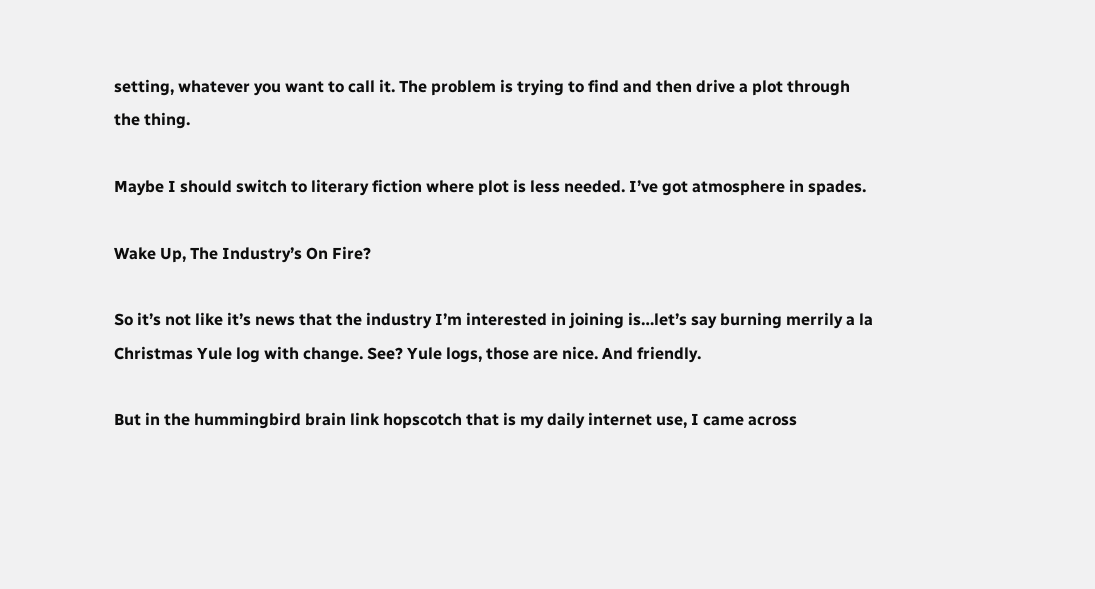setting, whatever you want to call it. The problem is trying to find and then drive a plot through the thing.

Maybe I should switch to literary fiction where plot is less needed. I’ve got atmosphere in spades.

Wake Up, The Industry’s On Fire?

So it’s not like it’s news that the industry I’m interested in joining is…let’s say burning merrily a la Christmas Yule log with change. See? Yule logs, those are nice. And friendly.

But in the hummingbird brain link hopscotch that is my daily internet use, I came across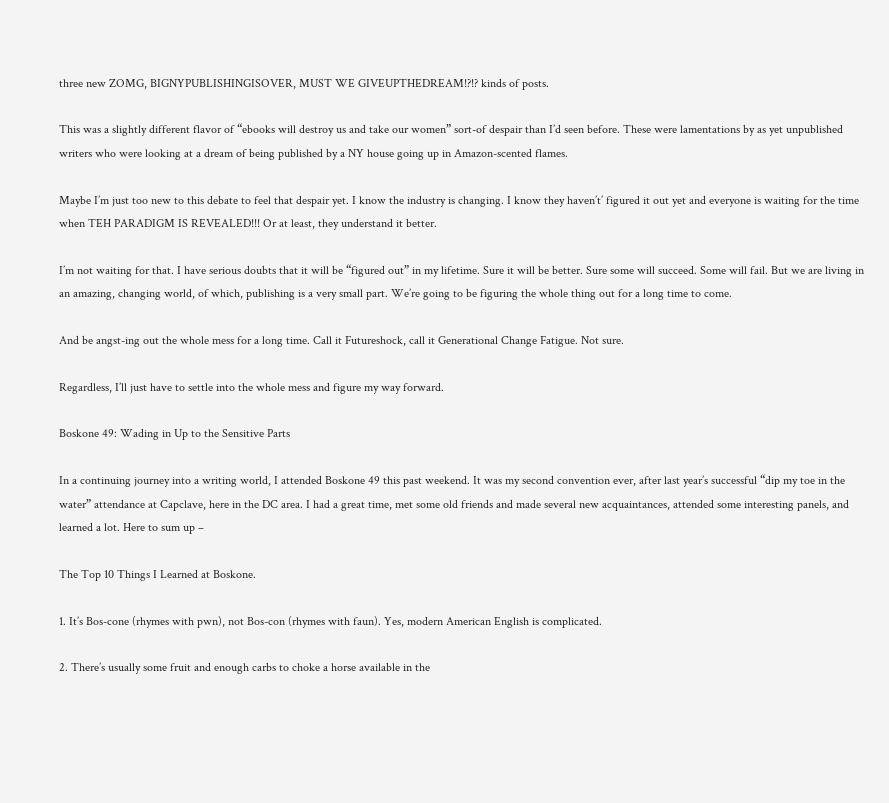three new ZOMG, BIGNYPUBLISHINGISOVER, MUST WE GIVEUPTHEDREAM!?!? kinds of posts.

This was a slightly different flavor of “ebooks will destroy us and take our women” sort-of despair than I’d seen before. These were lamentations by as yet unpublished writers who were looking at a dream of being published by a NY house going up in Amazon-scented flames.

Maybe I’m just too new to this debate to feel that despair yet. I know the industry is changing. I know they haven’t’ figured it out yet and everyone is waiting for the time when TEH PARADIGM IS REVEALED!!! Or at least, they understand it better.

I’m not waiting for that. I have serious doubts that it will be “figured out” in my lifetime. Sure it will be better. Sure some will succeed. Some will fail. But we are living in an amazing, changing world, of which, publishing is a very small part. We’re going to be figuring the whole thing out for a long time to come.

And be angst-ing out the whole mess for a long time. Call it Futureshock, call it Generational Change Fatigue. Not sure.

Regardless, I’ll just have to settle into the whole mess and figure my way forward.

Boskone 49: Wading in Up to the Sensitive Parts

In a continuing journey into a writing world, I attended Boskone 49 this past weekend. It was my second convention ever, after last year’s successful “dip my toe in the water” attendance at Capclave, here in the DC area. I had a great time, met some old friends and made several new acquaintances, attended some interesting panels, and learned a lot. Here to sum up –

The Top 10 Things I Learned at Boskone.

1. It’s Bos-cone (rhymes with pwn), not Bos-con (rhymes with faun). Yes, modern American English is complicated.

2. There’s usually some fruit and enough carbs to choke a horse available in the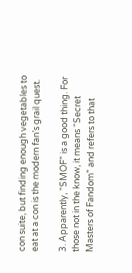con suite, but finding enough vegetables to eat at a con is the modern fan’s grail quest.

3. Apparently, “SMOF” is a good thing. For those not in the know, it means “Secret Masters of Fandom” and refers to that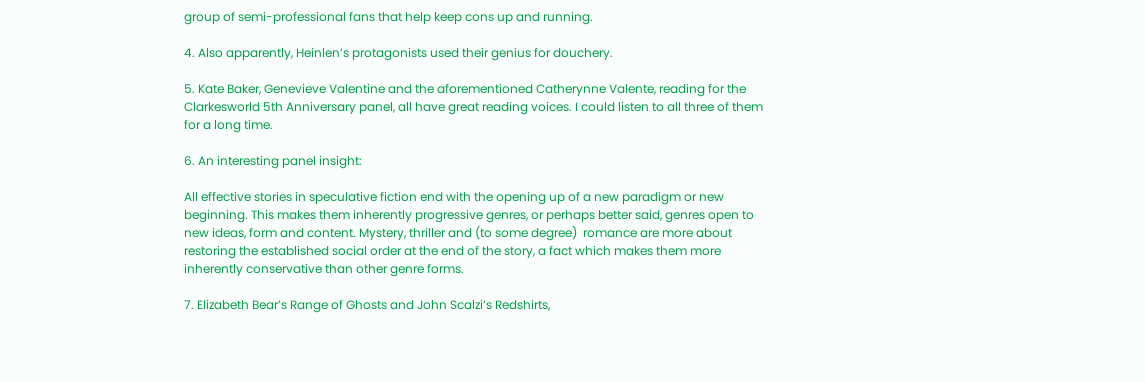group of semi-professional fans that help keep cons up and running.

4. Also apparently, Heinlen’s protagonists used their genius for douchery.

5. Kate Baker, Genevieve Valentine and the aforementioned Catherynne Valente, reading for the Clarkesworld 5th Anniversary panel, all have great reading voices. I could listen to all three of them for a long time.

6. An interesting panel insight:

All effective stories in speculative fiction end with the opening up of a new paradigm or new beginning. This makes them inherently progressive genres, or perhaps better said, genres open to new ideas, form and content. Mystery, thriller and (to some degree)  romance are more about restoring the established social order at the end of the story, a fact which makes them more inherently conservative than other genre forms.

7. Elizabeth Bear’s Range of Ghosts and John Scalzi’s Redshirts,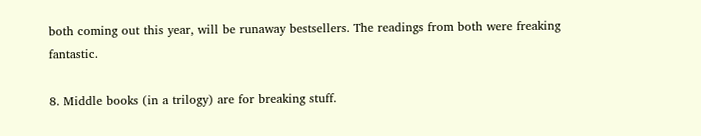both coming out this year, will be runaway bestsellers. The readings from both were freaking fantastic.

8. Middle books (in a trilogy) are for breaking stuff.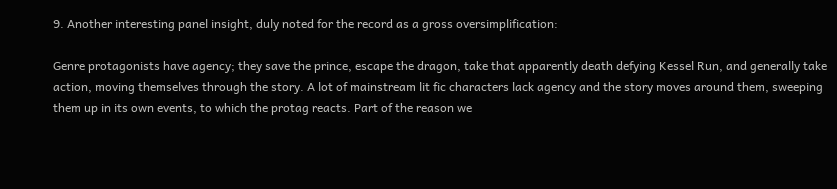9. Another interesting panel insight, duly noted for the record as a gross oversimplification:

Genre protagonists have agency; they save the prince, escape the dragon, take that apparently death defying Kessel Run, and generally take action, moving themselves through the story. A lot of mainstream lit fic characters lack agency and the story moves around them, sweeping them up in its own events, to which the protag reacts. Part of the reason we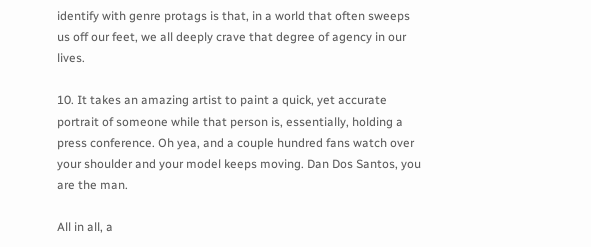identify with genre protags is that, in a world that often sweeps us off our feet, we all deeply crave that degree of agency in our lives.

10. It takes an amazing artist to paint a quick, yet accurate portrait of someone while that person is, essentially, holding a press conference. Oh yea, and a couple hundred fans watch over your shoulder and your model keeps moving. Dan Dos Santos, you are the man.

All in all, a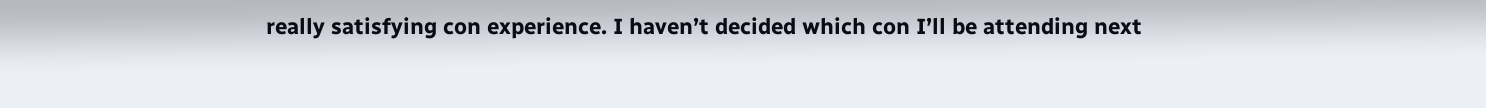really satisfying con experience. I haven’t decided which con I’ll be attending next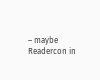– maybe Readercon in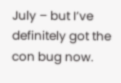July – but I’ve definitely got the con bug now.